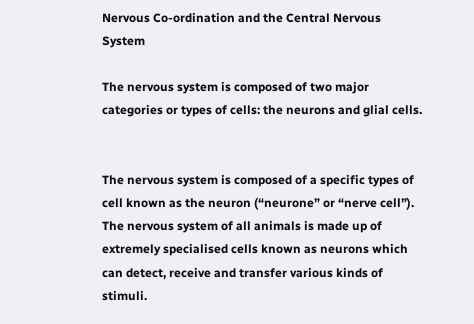Nervous Co-ordination and the Central Nervous System

The nervous system is composed of two major categories or types of cells: the neurons and glial cells.


The nervous system is composed of a specific types of cell known as the neuron (“neurone” or “nerve cell”). The nervous system of all animals is made up of extremely specialised cells known as neurons which can detect, receive and transfer various kinds of stimuli.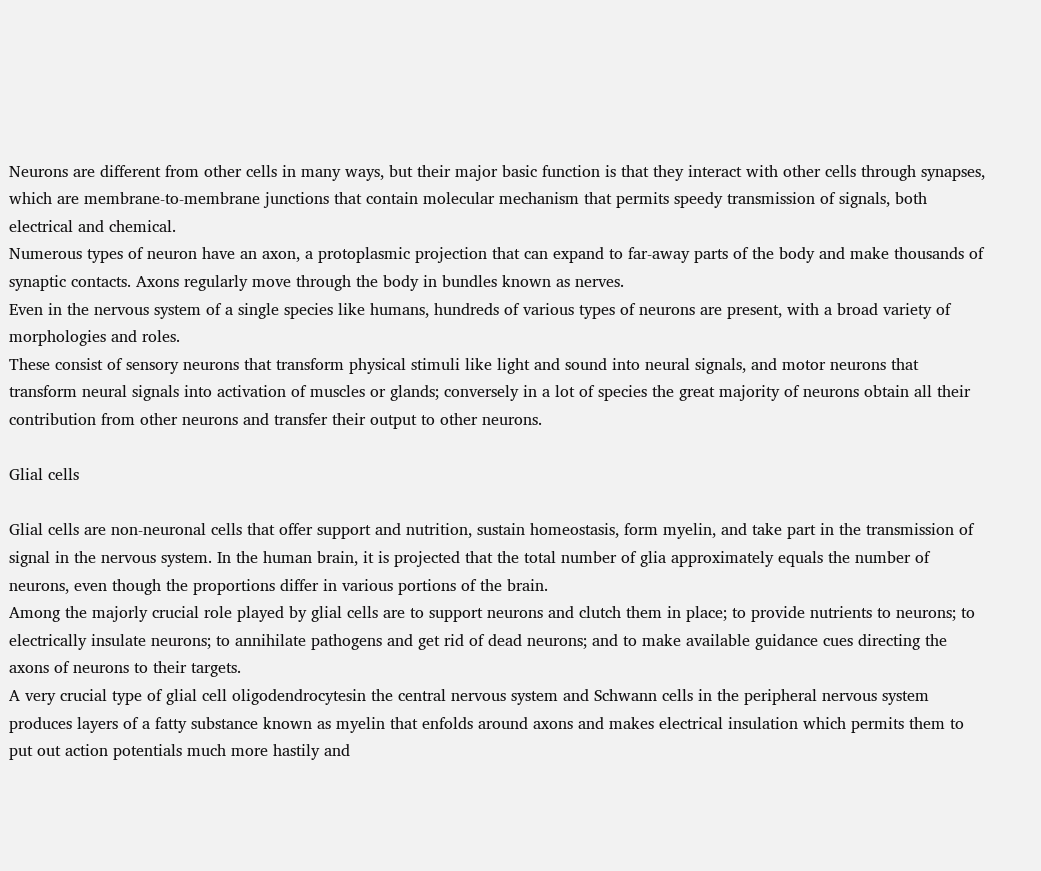Neurons are different from other cells in many ways, but their major basic function is that they interact with other cells through synapses, which are membrane-to-membrane junctions that contain molecular mechanism that permits speedy transmission of signals, both electrical and chemical.
Numerous types of neuron have an axon, a protoplasmic projection that can expand to far-away parts of the body and make thousands of synaptic contacts. Axons regularly move through the body in bundles known as nerves.
Even in the nervous system of a single species like humans, hundreds of various types of neurons are present, with a broad variety of morphologies and roles.
These consist of sensory neurons that transform physical stimuli like light and sound into neural signals, and motor neurons that transform neural signals into activation of muscles or glands; conversely in a lot of species the great majority of neurons obtain all their contribution from other neurons and transfer their output to other neurons.

Glial cells

Glial cells are non-neuronal cells that offer support and nutrition, sustain homeostasis, form myelin, and take part in the transmission of signal in the nervous system. In the human brain, it is projected that the total number of glia approximately equals the number of neurons, even though the proportions differ in various portions of the brain.
Among the majorly crucial role played by glial cells are to support neurons and clutch them in place; to provide nutrients to neurons; to electrically insulate neurons; to annihilate pathogens and get rid of dead neurons; and to make available guidance cues directing the axons of neurons to their targets.
A very crucial type of glial cell oligodendrocytesin the central nervous system and Schwann cells in the peripheral nervous system produces layers of a fatty substance known as myelin that enfolds around axons and makes electrical insulation which permits them to put out action potentials much more hastily and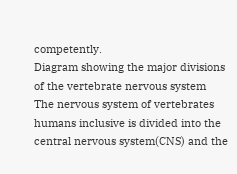competently.
Diagram showing the major divisions of the vertebrate nervous system
The nervous system of vertebrates humans inclusive is divided into the central nervous system(CNS) and the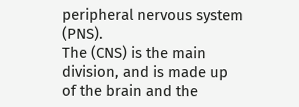peripheral nervous system (PNS).
The (CNS) is the main division, and is made up of the brain and the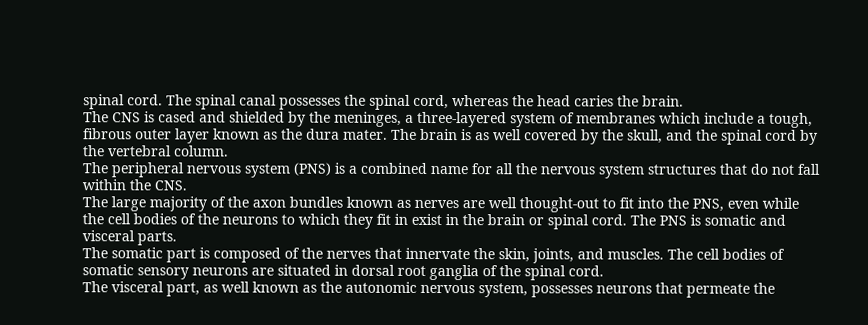spinal cord. The spinal canal possesses the spinal cord, whereas the head caries the brain.
The CNS is cased and shielded by the meninges, a three-layered system of membranes which include a tough, fibrous outer layer known as the dura mater. The brain is as well covered by the skull, and the spinal cord by the vertebral column.
The peripheral nervous system (PNS) is a combined name for all the nervous system structures that do not fall within the CNS.
The large majority of the axon bundles known as nerves are well thought-out to fit into the PNS, even while the cell bodies of the neurons to which they fit in exist in the brain or spinal cord. The PNS is somatic and visceral parts.
The somatic part is composed of the nerves that innervate the skin, joints, and muscles. The cell bodies of somatic sensory neurons are situated in dorsal root ganglia of the spinal cord.
The visceral part, as well known as the autonomic nervous system, possesses neurons that permeate the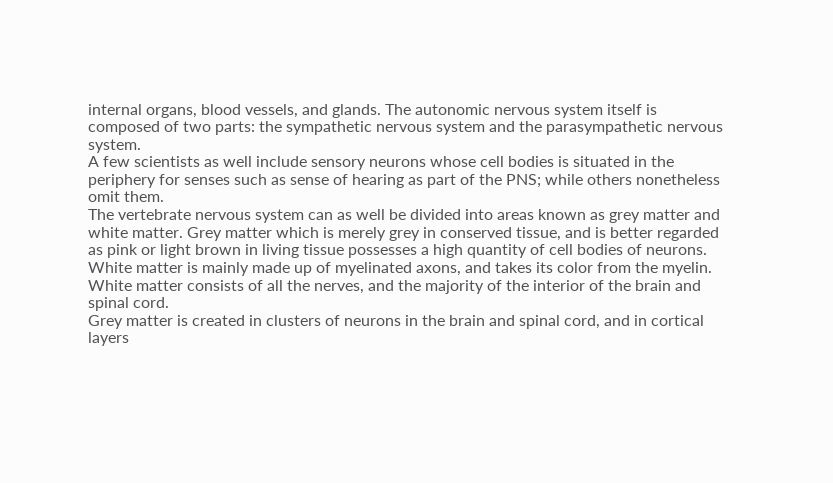internal organs, blood vessels, and glands. The autonomic nervous system itself is composed of two parts: the sympathetic nervous system and the parasympathetic nervous system.
A few scientists as well include sensory neurons whose cell bodies is situated in the periphery for senses such as sense of hearing as part of the PNS; while others nonetheless omit them.
The vertebrate nervous system can as well be divided into areas known as grey matter and white matter. Grey matter which is merely grey in conserved tissue, and is better regarded as pink or light brown in living tissue possesses a high quantity of cell bodies of neurons.
White matter is mainly made up of myelinated axons, and takes its color from the myelin. White matter consists of all the nerves, and the majority of the interior of the brain and spinal cord.
Grey matter is created in clusters of neurons in the brain and spinal cord, and in cortical layers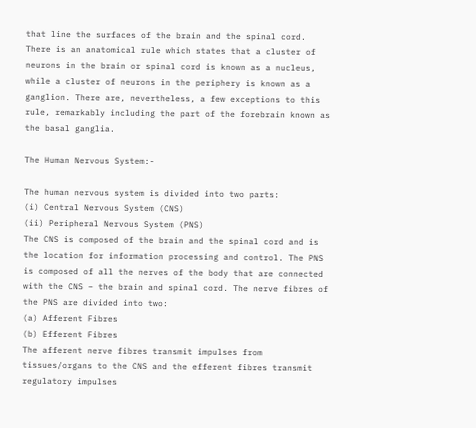that line the surfaces of the brain and the spinal cord.
There is an anatomical rule which states that a cluster of neurons in the brain or spinal cord is known as a nucleus, while a cluster of neurons in the periphery is known as a ganglion. There are, nevertheless, a few exceptions to this rule, remarkably including the part of the forebrain known as the basal ganglia.

The Human Nervous System:-

The human nervous system is divided into two parts:
(i) Central Nervous System (CNS)
(ii) Peripheral Nervous System (PNS)
The CNS is composed of the brain and the spinal cord and is the location for information processing and control. The PNS is composed of all the nerves of the body that are connected with the CNS – the brain and spinal cord. The nerve fibres of the PNS are divided into two:
(a) Afferent Fibres
(b) Efferent Fibres
The afferent nerve fibres transmit impulses from tissues/organs to the CNS and the efferent fibres transmit regulatory impulses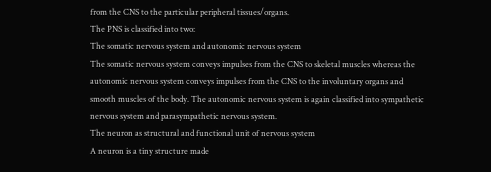from the CNS to the particular peripheral tissues/organs.
The PNS is classified into two:
The somatic nervous system and autonomic nervous system
The somatic nervous system conveys impulses from the CNS to skeletal muscles whereas the autonomic nervous system conveys impulses from the CNS to the involuntary organs and smooth muscles of the body. The autonomic nervous system is again classified into sympathetic nervous system and parasympathetic nervous system.
The neuron as structural and functional unit of nervous system
A neuron is a tiny structure made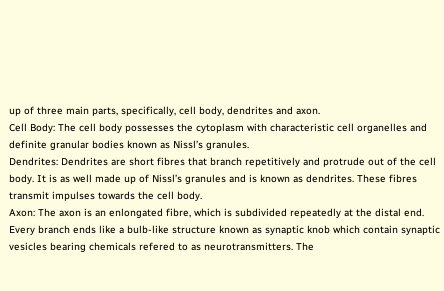up of three main parts, specifically, cell body, dendrites and axon.
Cell Body: The cell body possesses the cytoplasm with characteristic cell organelles and definite granular bodies known as Nissl’s granules.
Dendrites: Dendrites are short fibres that branch repetitively and protrude out of the cell body. It is as well made up of Nissl’s granules and is known as dendrites. These fibres transmit impulses towards the cell body.
Axon: The axon is an enlongated fibre, which is subdivided repeatedly at the distal end. Every branch ends like a bulb-like structure known as synaptic knob which contain synaptic vesicles bearing chemicals refered to as neurotransmitters. The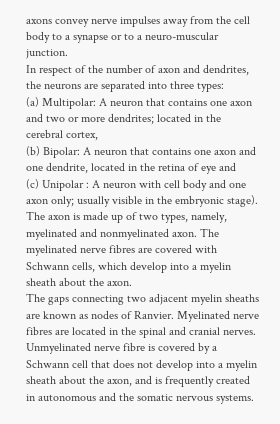axons convey nerve impulses away from the cell body to a synapse or to a neuro-muscular junction.
In respect of the number of axon and dendrites, the neurons are separated into three types:
(a) Multipolar: A neuron that contains one axon and two or more dendrites; located in the cerebral cortex,
(b) Bipolar: A neuron that contains one axon and one dendrite, located in the retina of eye and
(c) Unipolar : A neuron with cell body and one axon only; usually visible in the embryonic stage).
The axon is made up of two types, namely, myelinated and nonmyelinated axon. The myelinated nerve fibres are covered with Schwann cells, which develop into a myelin sheath about the axon.
The gaps connecting two adjacent myelin sheaths are known as nodes of Ranvier. Myelinated nerve fibres are located in the spinal and cranial nerves.
Unmyelinated nerve fibre is covered by a Schwann cell that does not develop into a myelin sheath about the axon, and is frequently created in autonomous and the somatic nervous systems.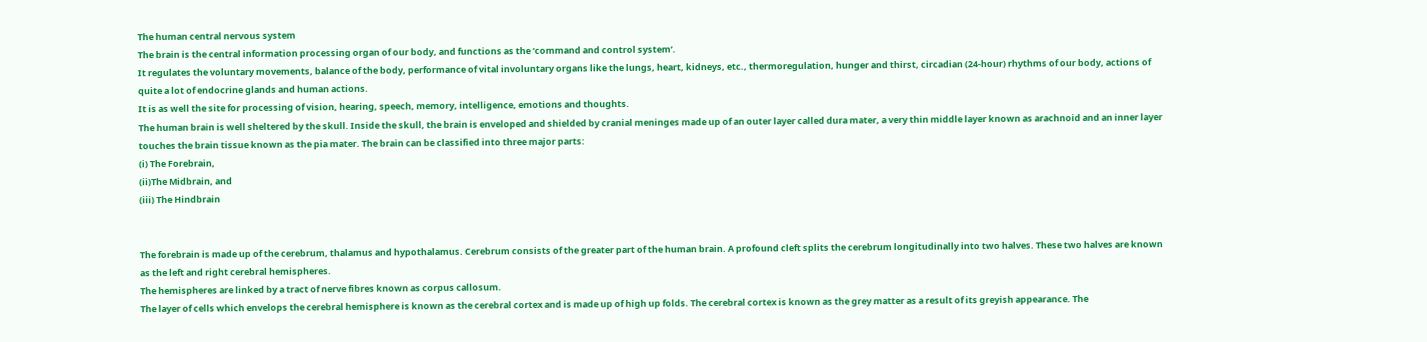The human central nervous system
The brain is the central information processing organ of our body, and functions as the ‘command and control system’.
It regulates the voluntary movements, balance of the body, performance of vital involuntary organs like the lungs, heart, kidneys, etc., thermoregulation, hunger and thirst, circadian (24-hour) rhythms of our body, actions of quite a lot of endocrine glands and human actions.
It is as well the site for processing of vision, hearing, speech, memory, intelligence, emotions and thoughts.
The human brain is well sheltered by the skull. Inside the skull, the brain is enveloped and shielded by cranial meninges made up of an outer layer called dura mater, a very thin middle layer known as arachnoid and an inner layer touches the brain tissue known as the pia mater. The brain can be classified into three major parts:
(i) The Forebrain,
(ii)The Midbrain, and
(iii) The Hindbrain


The forebrain is made up of the cerebrum, thalamus and hypothalamus. Cerebrum consists of the greater part of the human brain. A profound cleft splits the cerebrum longitudinally into two halves. These two halves are known as the left and right cerebral hemispheres.
The hemispheres are linked by a tract of nerve fibres known as corpus callosum.
The layer of cells which envelops the cerebral hemisphere is known as the cerebral cortex and is made up of high up folds. The cerebral cortex is known as the grey matter as a result of its greyish appearance. The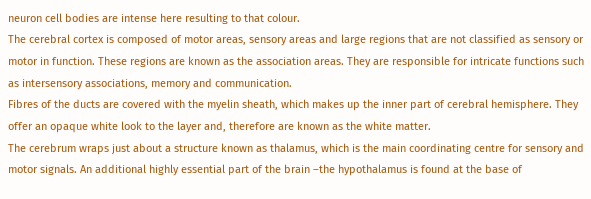neuron cell bodies are intense here resulting to that colour.
The cerebral cortex is composed of motor areas, sensory areas and large regions that are not classified as sensory or motor in function. These regions are known as the association areas. They are responsible for intricate functions such as intersensory associations, memory and communication.
Fibres of the ducts are covered with the myelin sheath, which makes up the inner part of cerebral hemisphere. They offer an opaque white look to the layer and, therefore are known as the white matter.
The cerebrum wraps just about a structure known as thalamus, which is the main coordinating centre for sensory and motor signals. An additional highly essential part of the brain –the hypothalamus is found at the base of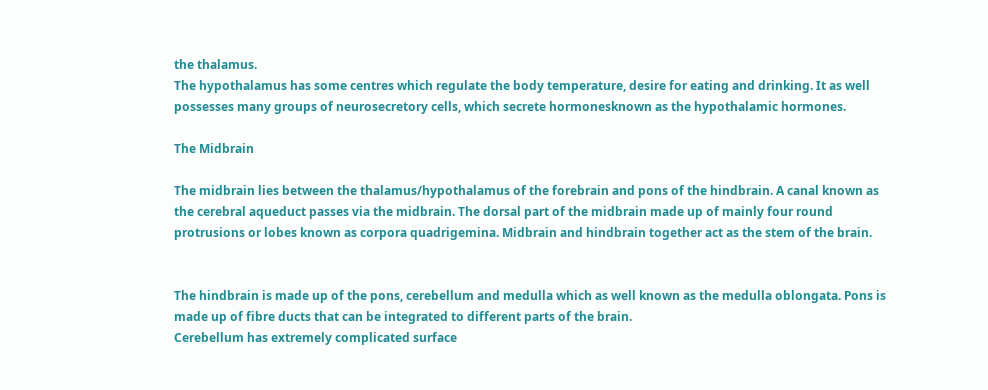the thalamus.
The hypothalamus has some centres which regulate the body temperature, desire for eating and drinking. It as well possesses many groups of neurosecretory cells, which secrete hormonesknown as the hypothalamic hormones.

The Midbrain

The midbrain lies between the thalamus/hypothalamus of the forebrain and pons of the hindbrain. A canal known as the cerebral aqueduct passes via the midbrain. The dorsal part of the midbrain made up of mainly four round protrusions or lobes known as corpora quadrigemina. Midbrain and hindbrain together act as the stem of the brain.


The hindbrain is made up of the pons, cerebellum and medulla which as well known as the medulla oblongata. Pons is made up of fibre ducts that can be integrated to different parts of the brain.
Cerebellum has extremely complicated surface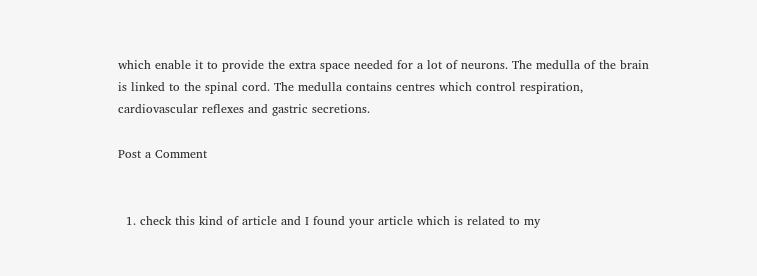which enable it to provide the extra space needed for a lot of neurons. The medulla of the brain is linked to the spinal cord. The medulla contains centres which control respiration, cardiovascular reflexes and gastric secretions.

Post a Comment


  1. check this kind of article and I found your article which is related to my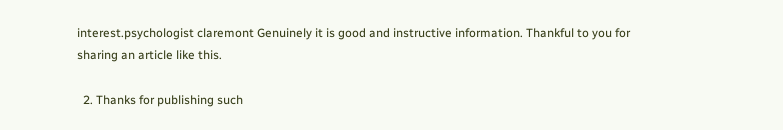interest.psychologist claremont Genuinely it is good and instructive information. Thankful to you for sharing an article like this.

  2. Thanks for publishing such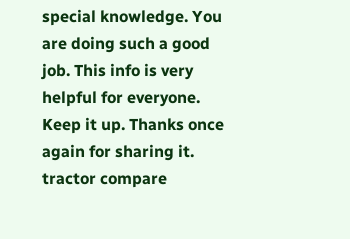special knowledge. You are doing such a good job. This info is very helpful for everyone. Keep it up. Thanks once again for sharing it. tractor compare